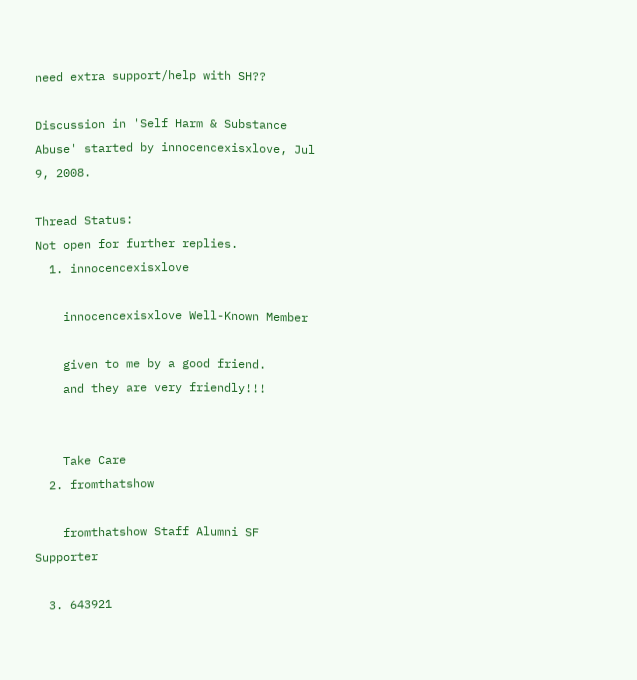need extra support/help with SH??

Discussion in 'Self Harm & Substance Abuse' started by innocencexisxlove, Jul 9, 2008.

Thread Status:
Not open for further replies.
  1. innocencexisxlove

    innocencexisxlove Well-Known Member

    given to me by a good friend.
    and they are very friendly!!!


    Take Care
  2. fromthatshow

    fromthatshow Staff Alumni SF Supporter

  3. 643921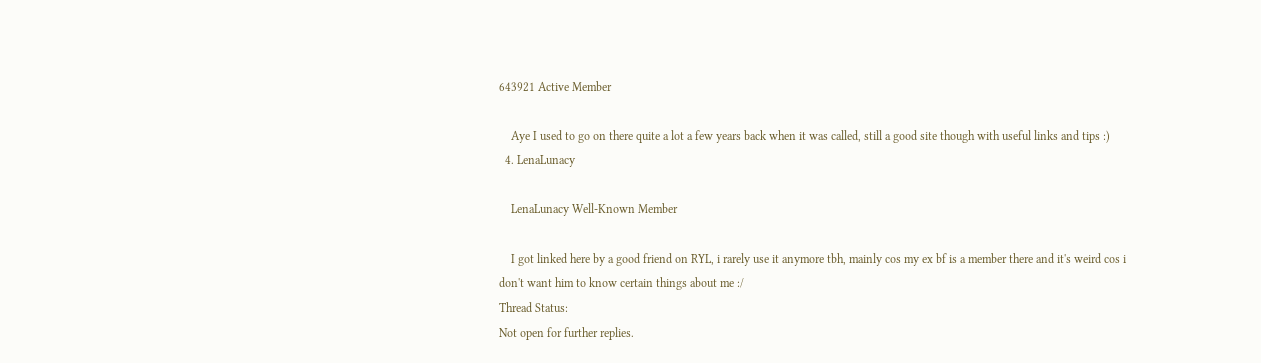643921 Active Member

    Aye I used to go on there quite a lot a few years back when it was called, still a good site though with useful links and tips :)
  4. LenaLunacy

    LenaLunacy Well-Known Member

    I got linked here by a good friend on RYL, i rarely use it anymore tbh, mainly cos my ex bf is a member there and it's weird cos i don't want him to know certain things about me :/
Thread Status:
Not open for further replies.